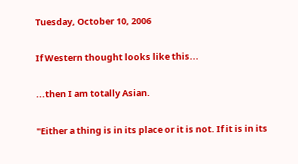Tuesday, October 10, 2006

If Western thought looks like this...

...then I am totally Asian.

"Either a thing is in its place or it is not. If it is in its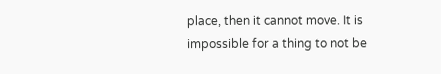place, then it cannot move. It is impossible for a thing to not be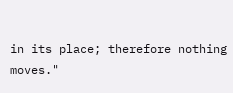in its place; therefore nothing moves."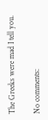The Greeks were mad I tell you.

No comments: